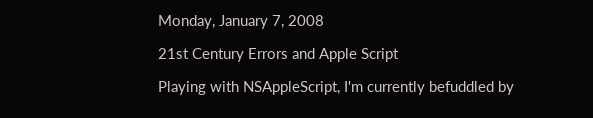Monday, January 7, 2008

21st Century Errors and Apple Script

Playing with NSAppleScript, I'm currently befuddled by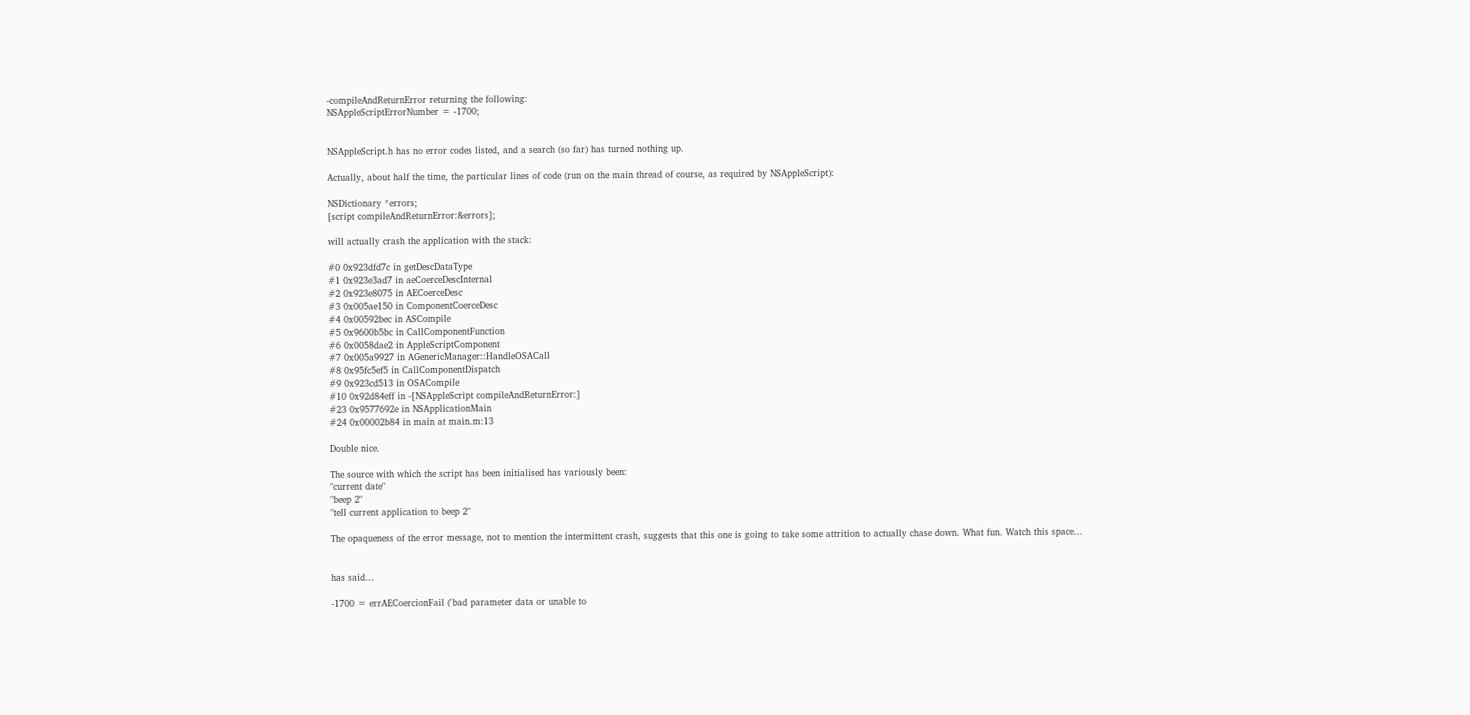-compileAndReturnError returning the following:
NSAppleScriptErrorNumber = -1700;


NSAppleScript.h has no error codes listed, and a search (so far) has turned nothing up.

Actually, about half the time, the particular lines of code (run on the main thread of course, as required by NSAppleScript):

NSDictionary *errors;
[script compileAndReturnError:&errors];

will actually crash the application with the stack:

#0 0x923dfd7c in getDescDataType
#1 0x923e3ad7 in aeCoerceDescInternal
#2 0x923e8075 in AECoerceDesc
#3 0x005ae150 in ComponentCoerceDesc
#4 0x00592bec in ASCompile
#5 0x9600b5bc in CallComponentFunction
#6 0x0058dae2 in AppleScriptComponent
#7 0x005a9927 in AGenericManager::HandleOSACall
#8 0x95fc5ef5 in CallComponentDispatch
#9 0x923cd513 in OSACompile
#10 0x92d84eff in -[NSAppleScript compileAndReturnError:]
#23 0x9577692e in NSApplicationMain
#24 0x00002b84 in main at main.m:13

Double nice.

The source with which the script has been initialised has variously been:
"current date"
"beep 2"
"tell current application to beep 2"

The opaqueness of the error message, not to mention the intermittent crash, suggests that this one is going to take some attrition to actually chase down. What fun. Watch this space...


has said...

-1700 = errAECoercionFail ('bad parameter data or unable to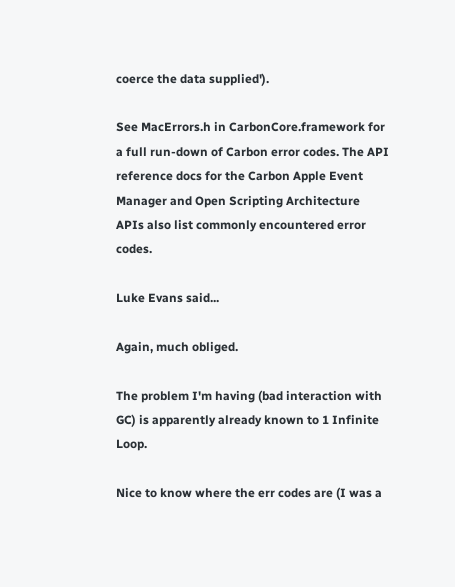coerce the data supplied').

See MacErrors.h in CarbonCore.framework for a full run-down of Carbon error codes. The API reference docs for the Carbon Apple Event Manager and Open Scripting Architecture APIs also list commonly encountered error codes.

Luke Evans said...

Again, much obliged.

The problem I'm having (bad interaction with GC) is apparently already known to 1 Infinite Loop.

Nice to know where the err codes are (I was a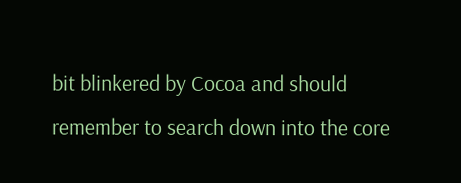bit blinkered by Cocoa and should remember to search down into the core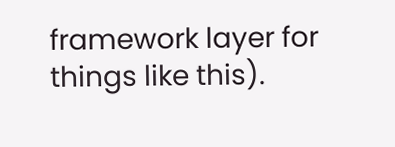framework layer for things like this).